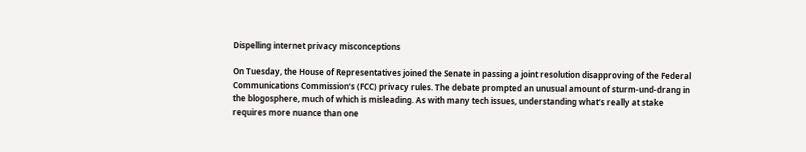Dispelling internet privacy misconceptions

On Tuesday, the House of Representatives joined the Senate in passing a joint resolution disapproving of the Federal Communications Commission’s (FCC) privacy rules. The debate prompted an unusual amount of sturm-und-drang in the blogosphere, much of which is misleading. As with many tech issues, understanding what’s really at stake requires more nuance than one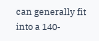can generally fit into a 140-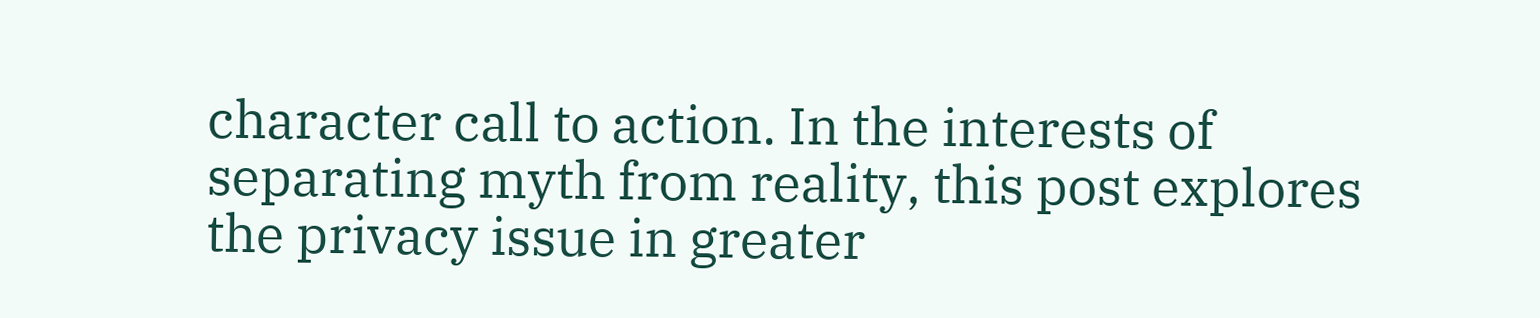character call to action. In the interests of separating myth from reality, this post explores the privacy issue in greater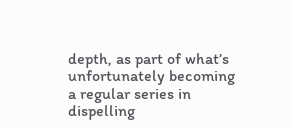depth, as part of what’s unfortunately becoming a regular series in dispelling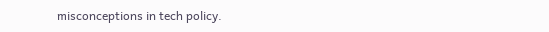misconceptions in tech policy.